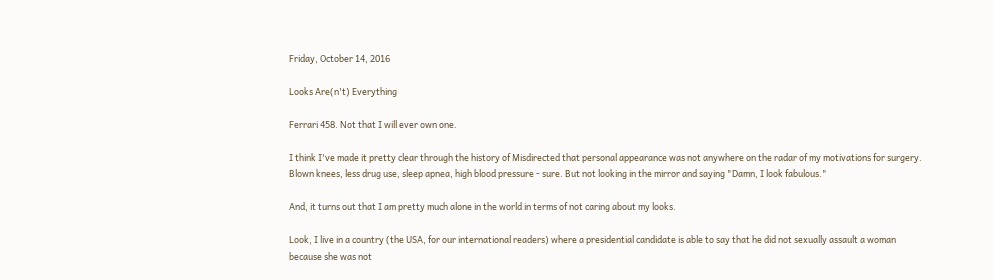Friday, October 14, 2016

Looks Are(n't) Everything

Ferrari 458. Not that I will ever own one.

I think I've made it pretty clear through the history of Misdirected that personal appearance was not anywhere on the radar of my motivations for surgery. Blown knees, less drug use, sleep apnea, high blood pressure - sure. But not looking in the mirror and saying "Damn, I look fabulous."

And, it turns out that I am pretty much alone in the world in terms of not caring about my looks.

Look, I live in a country (the USA, for our international readers) where a presidential candidate is able to say that he did not sexually assault a woman because she was not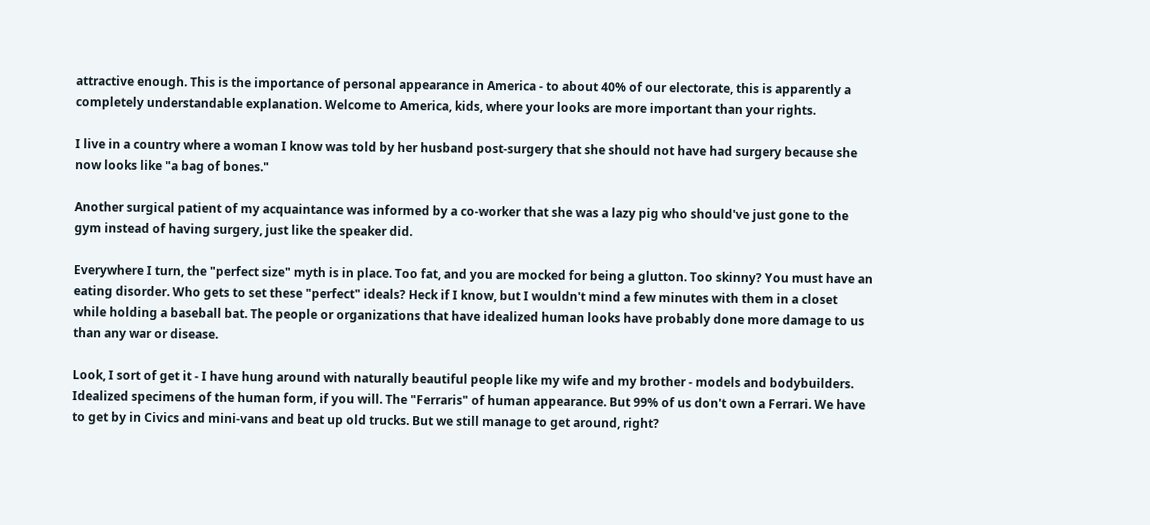attractive enough. This is the importance of personal appearance in America - to about 40% of our electorate, this is apparently a completely understandable explanation. Welcome to America, kids, where your looks are more important than your rights.

I live in a country where a woman I know was told by her husband post-surgery that she should not have had surgery because she now looks like "a bag of bones."

Another surgical patient of my acquaintance was informed by a co-worker that she was a lazy pig who should've just gone to the gym instead of having surgery, just like the speaker did.

Everywhere I turn, the "perfect size" myth is in place. Too fat, and you are mocked for being a glutton. Too skinny? You must have an eating disorder. Who gets to set these "perfect" ideals? Heck if I know, but I wouldn't mind a few minutes with them in a closet while holding a baseball bat. The people or organizations that have idealized human looks have probably done more damage to us than any war or disease.

Look, I sort of get it - I have hung around with naturally beautiful people like my wife and my brother - models and bodybuilders. Idealized specimens of the human form, if you will. The "Ferraris" of human appearance. But 99% of us don't own a Ferrari. We have to get by in Civics and mini-vans and beat up old trucks. But we still manage to get around, right?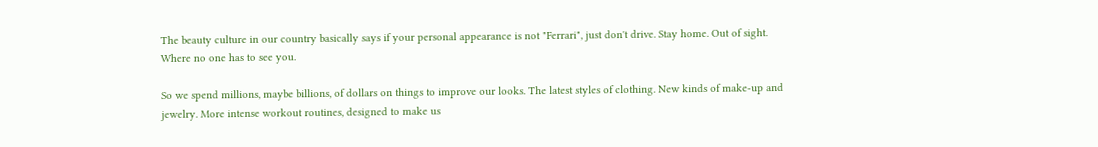The beauty culture in our country basically says if your personal appearance is not "Ferrari", just don't drive. Stay home. Out of sight. Where no one has to see you.

So we spend millions, maybe billions, of dollars on things to improve our looks. The latest styles of clothing. New kinds of make-up and jewelry. More intense workout routines, designed to make us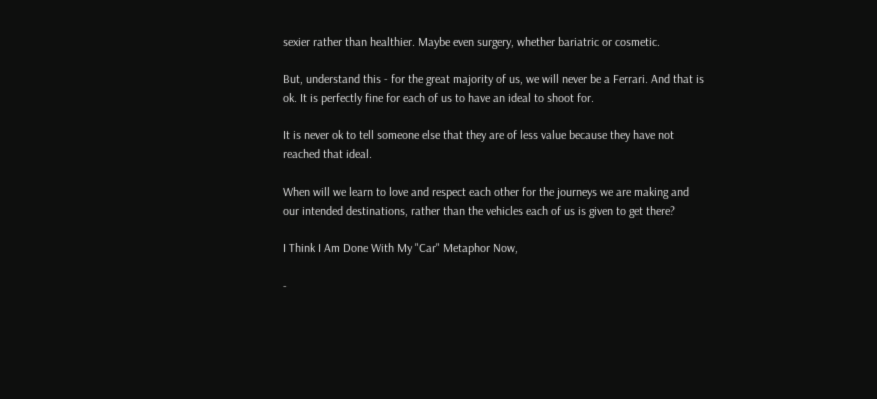sexier rather than healthier. Maybe even surgery, whether bariatric or cosmetic.

But, understand this - for the great majority of us, we will never be a Ferrari. And that is ok. It is perfectly fine for each of us to have an ideal to shoot for.

It is never ok to tell someone else that they are of less value because they have not reached that ideal.

When will we learn to love and respect each other for the journeys we are making and our intended destinations, rather than the vehicles each of us is given to get there?

I Think I Am Done With My "Car" Metaphor Now,

-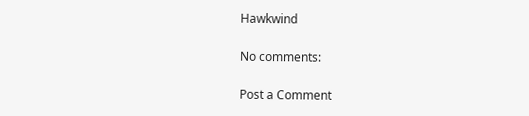Hawkwind

No comments:

Post a Comment